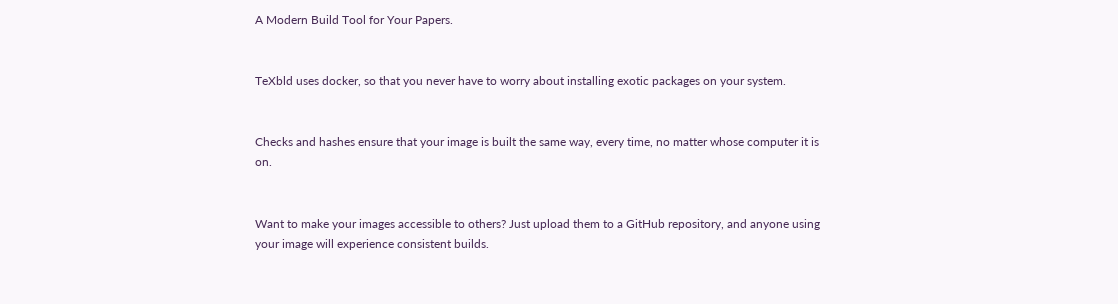A Modern Build Tool for Your Papers.


TeXbld uses docker, so that you never have to worry about installing exotic packages on your system.


Checks and hashes ensure that your image is built the same way, every time, no matter whose computer it is on.


Want to make your images accessible to others? Just upload them to a GitHub repository, and anyone using your image will experience consistent builds.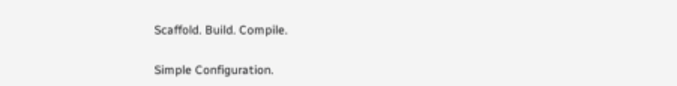Scaffold. Build. Compile.

Simple Configuration.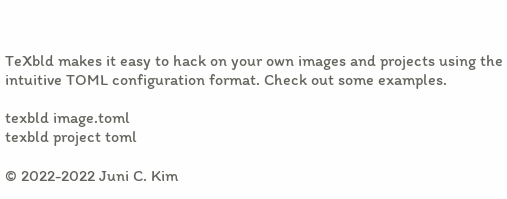TeXbld makes it easy to hack on your own images and projects using the intuitive TOML configuration format. Check out some examples.

texbld image.toml
texbld project toml

© 2022-2022 Juni C. Kim